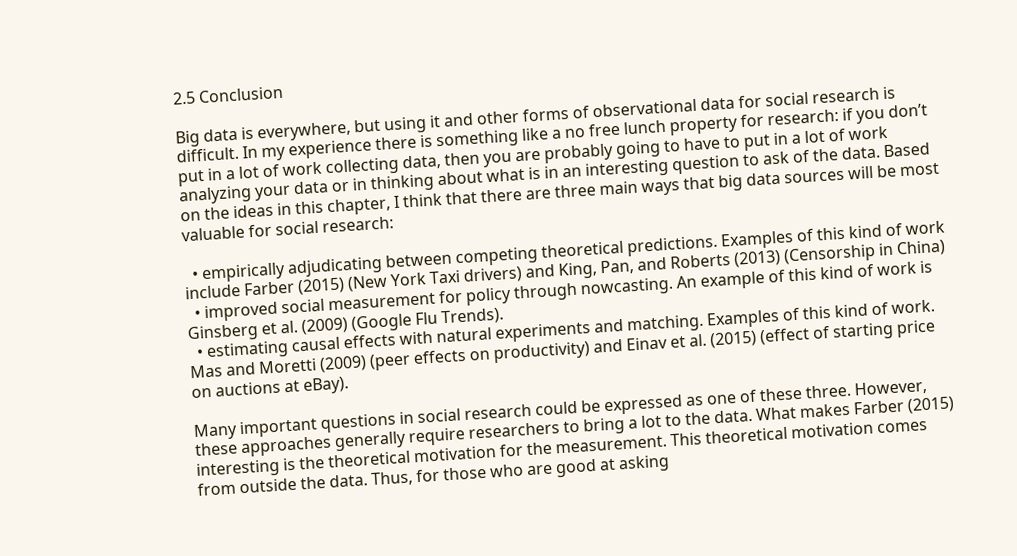2.5 Conclusion

Big data is everywhere, but using it and other forms of observational data for social research is difficult. In my experience there is something like a no free lunch property for research: if you don’t put in a lot of work collecting data, then you are probably going to have to put in a lot of work analyzing your data or in thinking about what is in an interesting question to ask of the data. Based on the ideas in this chapter, I think that there are three main ways that big data sources will be most valuable for social research:

  • empirically adjudicating between competing theoretical predictions. Examples of this kind of work include Farber (2015) (New York Taxi drivers) and King, Pan, and Roberts (2013) (Censorship in China)
  • improved social measurement for policy through nowcasting. An example of this kind of work is Ginsberg et al. (2009) (Google Flu Trends).
  • estimating causal effects with natural experiments and matching. Examples of this kind of work. Mas and Moretti (2009) (peer effects on productivity) and Einav et al. (2015) (effect of starting price on auctions at eBay).

Many important questions in social research could be expressed as one of these three. However, these approaches generally require researchers to bring a lot to the data. What makes Farber (2015) interesting is the theoretical motivation for the measurement. This theoretical motivation comes from outside the data. Thus, for those who are good at asking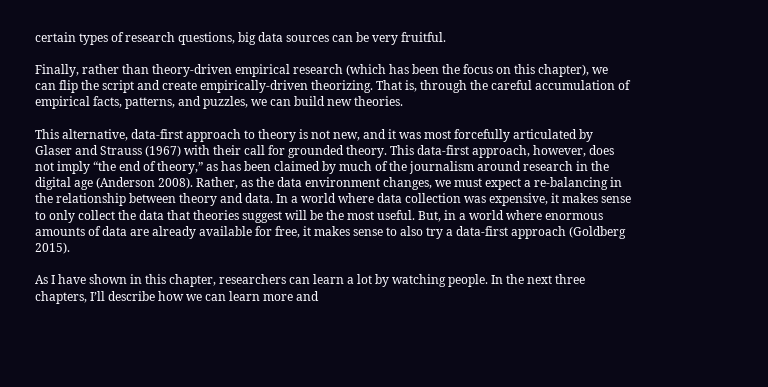certain types of research questions, big data sources can be very fruitful.

Finally, rather than theory-driven empirical research (which has been the focus on this chapter), we can flip the script and create empirically-driven theorizing. That is, through the careful accumulation of empirical facts, patterns, and puzzles, we can build new theories.

This alternative, data-first approach to theory is not new, and it was most forcefully articulated by Glaser and Strauss (1967) with their call for grounded theory. This data-first approach, however, does not imply “the end of theory,” as has been claimed by much of the journalism around research in the digital age (Anderson 2008). Rather, as the data environment changes, we must expect a re-balancing in the relationship between theory and data. In a world where data collection was expensive, it makes sense to only collect the data that theories suggest will be the most useful. But, in a world where enormous amounts of data are already available for free, it makes sense to also try a data-first approach (Goldberg 2015).

As I have shown in this chapter, researchers can learn a lot by watching people. In the next three chapters, I’ll describe how we can learn more and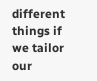different things if we tailor our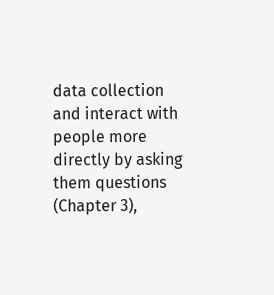data collection and interact with people more directly by asking them questions (Chapter 3),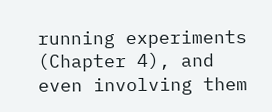running experiments (Chapter 4), and even involving them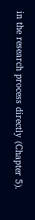in the research process directly (Chapter 5).